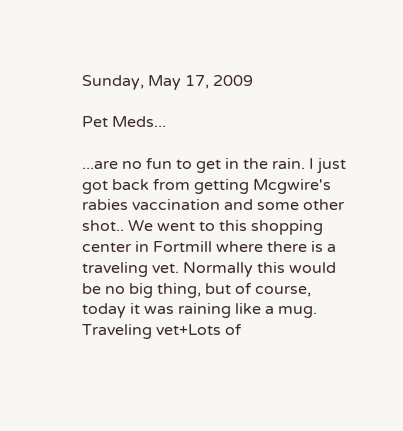Sunday, May 17, 2009

Pet Meds...

...are no fun to get in the rain. I just got back from getting Mcgwire's rabies vaccination and some other shot.. We went to this shopping center in Fortmill where there is a traveling vet. Normally this would be no big thing, but of course, today it was raining like a mug. Traveling vet+Lots of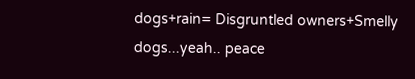dogs+rain= Disgruntled owners+Smelly dogs...yeah.. peace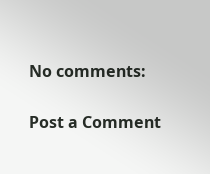No comments:

Post a Comment